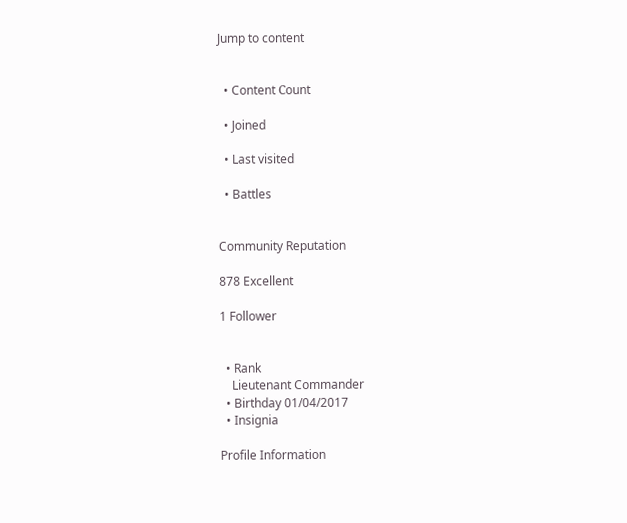Jump to content


  • Content Сount

  • Joined

  • Last visited

  • Battles


Community Reputation

878 Excellent

1 Follower


  • Rank
    Lieutenant Commander
  • Birthday 01/04/2017
  • Insignia

Profile Information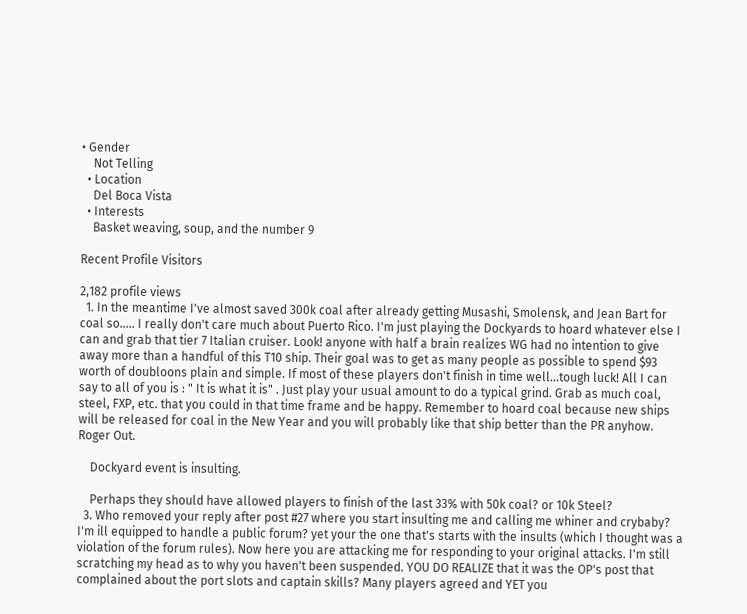• Gender
    Not Telling
  • Location
    Del Boca Vista
  • Interests
    Basket weaving, soup, and the number 9

Recent Profile Visitors

2,182 profile views
  1. In the meantime I've almost saved 300k coal after already getting Musashi, Smolensk, and Jean Bart for coal so..... I really don't care much about Puerto Rico. I'm just playing the Dockyards to hoard whatever else I can and grab that tier 7 Italian cruiser. Look! anyone with half a brain realizes WG had no intention to give away more than a handful of this T10 ship. Their goal was to get as many people as possible to spend $93 worth of doubloons plain and simple. If most of these players don't finish in time well...tough luck! All I can say to all of you is : " It is what it is" . Just play your usual amount to do a typical grind. Grab as much coal, steel, FXP, etc. that you could in that time frame and be happy. Remember to hoard coal because new ships will be released for coal in the New Year and you will probably like that ship better than the PR anyhow. Roger Out.

    Dockyard event is insulting.

    Perhaps they should have allowed players to finish of the last 33% with 50k coal? or 10k Steel?
  3. Who removed your reply after post #27 where you start insulting me and calling me whiner and crybaby? I'm ill equipped to handle a public forum? yet your the one that's starts with the insults (which I thought was a violation of the forum rules). Now here you are attacking me for responding to your original attacks. I'm still scratching my head as to why you haven't been suspended. YOU DO REALIZE that it was the OP's post that complained about the port slots and captain skills? Many players agreed and YET you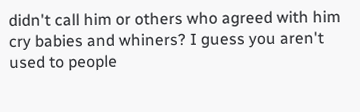didn't call him or others who agreed with him cry babies and whiners? I guess you aren't used to people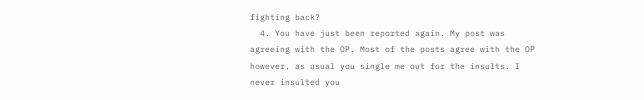fighting back?
  4. You have just been reported again. My post was agreeing with the OP. Most of the posts agree with the OP however, as usual you single me out for the insults. I never insulted you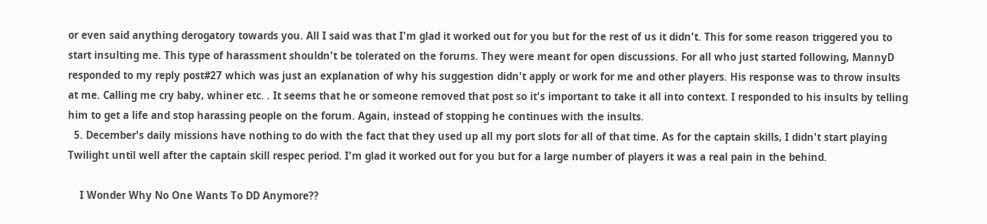or even said anything derogatory towards you. All I said was that I'm glad it worked out for you but for the rest of us it didn't. This for some reason triggered you to start insulting me. This type of harassment shouldn't be tolerated on the forums. They were meant for open discussions. For all who just started following, MannyD responded to my reply post#27 which was just an explanation of why his suggestion didn't apply or work for me and other players. His response was to throw insults at me. Calling me cry baby, whiner etc. . It seems that he or someone removed that post so it's important to take it all into context. I responded to his insults by telling him to get a life and stop harassing people on the forum. Again, instead of stopping he continues with the insults.
  5. December's daily missions have nothing to do with the fact that they used up all my port slots for all of that time. As for the captain skills, I didn't start playing Twilight until well after the captain skill respec period. I'm glad it worked out for you but for a large number of players it was a real pain in the behind.

    I Wonder Why No One Wants To DD Anymore??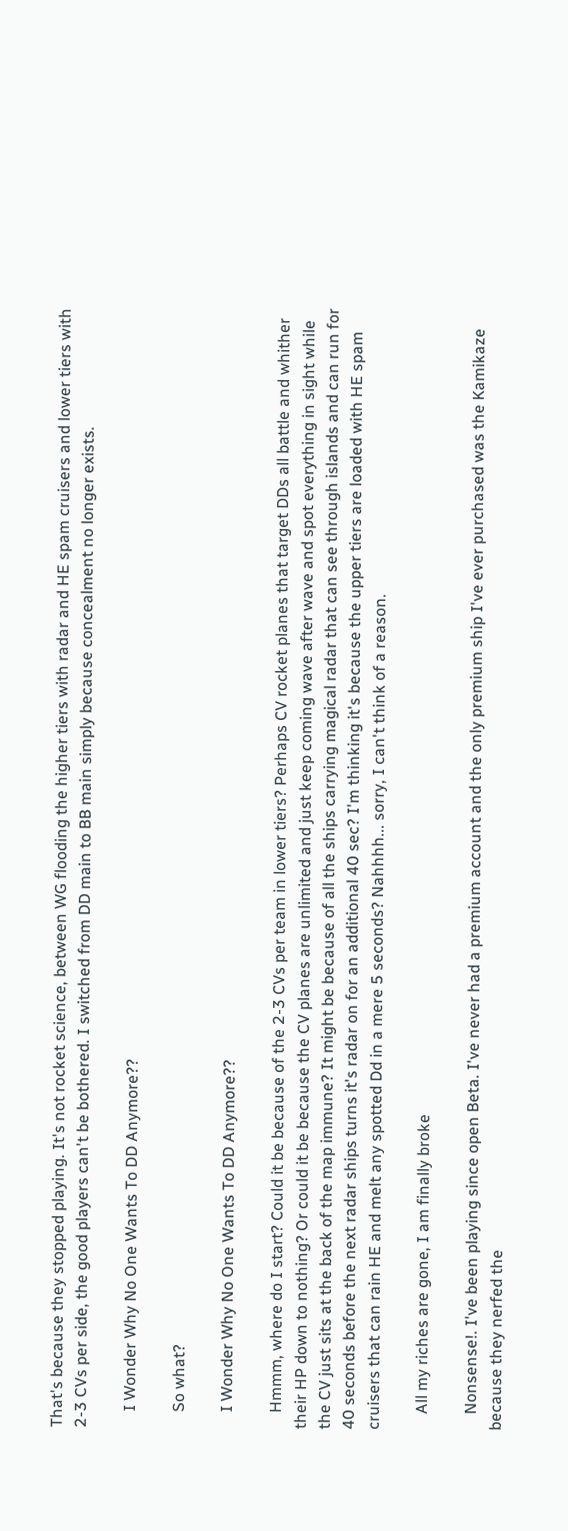That's because they stopped playing. It's not rocket science, between WG flooding the higher tiers with radar and HE spam cruisers and lower tiers with 2-3 CVs per side, the good players can't be bothered. I switched from DD main to BB main simply because concealment no longer exists.

    I Wonder Why No One Wants To DD Anymore??

    So what?

    I Wonder Why No One Wants To DD Anymore??

    Hmmm, where do I start? Could it be because of the 2-3 CVs per team in lower tiers? Perhaps CV rocket planes that target DDs all battle and whither their HP down to nothing? Or could it be because the CV planes are unlimited and just keep coming wave after wave and spot everything in sight while the CV just sits at the back of the map immune? It might be because of all the ships carrying magical radar that can see through islands and can run for 40 seconds before the next radar ships turns it's radar on for an additional 40 sec? I'm thinking it's because the upper tiers are loaded with HE spam cruisers that can rain HE and melt any spotted Dd in a mere 5 seconds? Nahhhh... sorry, I can't think of a reason.

    All my riches are gone, I am finally broke

    Nonsense!. I've been playing since open Beta. I've never had a premium account and the only premium ship I've ever purchased was the Kamikaze because they nerfed the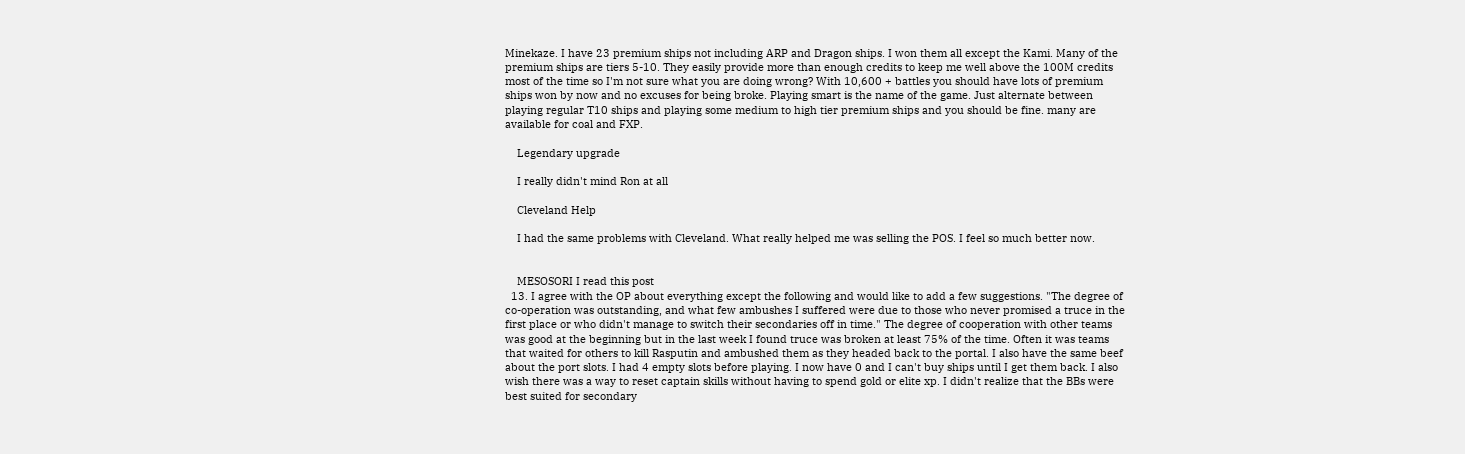Minekaze. I have 23 premium ships not including ARP and Dragon ships. I won them all except the Kami. Many of the premium ships are tiers 5-10. They easily provide more than enough credits to keep me well above the 100M credits most of the time so I'm not sure what you are doing wrong? With 10,600 + battles you should have lots of premium ships won by now and no excuses for being broke. Playing smart is the name of the game. Just alternate between playing regular T10 ships and playing some medium to high tier premium ships and you should be fine. many are available for coal and FXP.

    Legendary upgrade

    I really didn't mind Ron at all

    Cleveland Help

    I had the same problems with Cleveland. What really helped me was selling the POS. I feel so much better now.


    MESOSORI I read this post
  13. I agree with the OP about everything except the following and would like to add a few suggestions. "The degree of co-operation was outstanding, and what few ambushes I suffered were due to those who never promised a truce in the first place or who didn't manage to switch their secondaries off in time." The degree of cooperation with other teams was good at the beginning but in the last week I found truce was broken at least 75% of the time. Often it was teams that waited for others to kill Rasputin and ambushed them as they headed back to the portal. I also have the same beef about the port slots. I had 4 empty slots before playing. I now have 0 and I can't buy ships until I get them back. I also wish there was a way to reset captain skills without having to spend gold or elite xp. I didn't realize that the BBs were best suited for secondary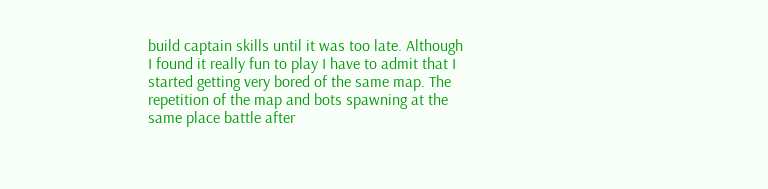build captain skills until it was too late. Although I found it really fun to play I have to admit that I started getting very bored of the same map. The repetition of the map and bots spawning at the same place battle after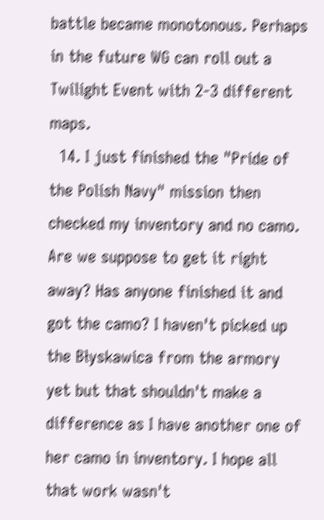battle became monotonous. Perhaps in the future WG can roll out a Twilight Event with 2-3 different maps.
  14. I just finished the "Pride of the Polish Navy" mission then checked my inventory and no camo. Are we suppose to get it right away? Has anyone finished it and got the camo? I haven't picked up the Błyskawica from the armory yet but that shouldn't make a difference as I have another one of her camo in inventory. I hope all that work wasn't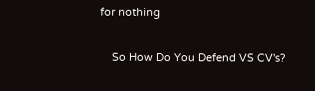for nothing

    So How Do You Defend VS CV's?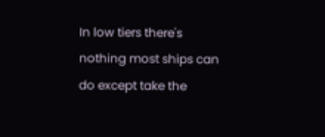In low tiers there's nothing most ships can do except take the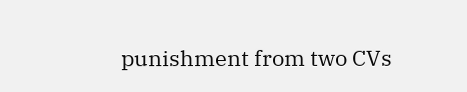punishment from two CVs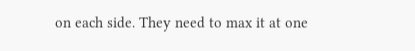on each side. They need to max it at one